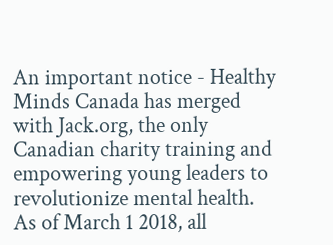An important notice - Healthy Minds Canada has merged with Jack.org, the only Canadian charity training and empowering young leaders to revolutionize mental health. As of March 1 2018, all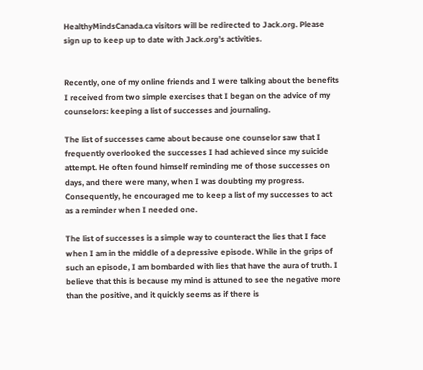HealthyMindsCanada.ca visitors will be redirected to Jack.org. Please sign up to keep up to date with Jack.org’s activities.


Recently, one of my online friends and I were talking about the benefits I received from two simple exercises that I began on the advice of my counselors: keeping a list of successes and journaling.

The list of successes came about because one counselor saw that I frequently overlooked the successes I had achieved since my suicide attempt. He often found himself reminding me of those successes on days, and there were many, when I was doubting my progress. Consequently, he encouraged me to keep a list of my successes to act as a reminder when I needed one.

The list of successes is a simple way to counteract the lies that I face when I am in the middle of a depressive episode. While in the grips of such an episode, I am bombarded with lies that have the aura of truth. I believe that this is because my mind is attuned to see the negative more than the positive, and it quickly seems as if there is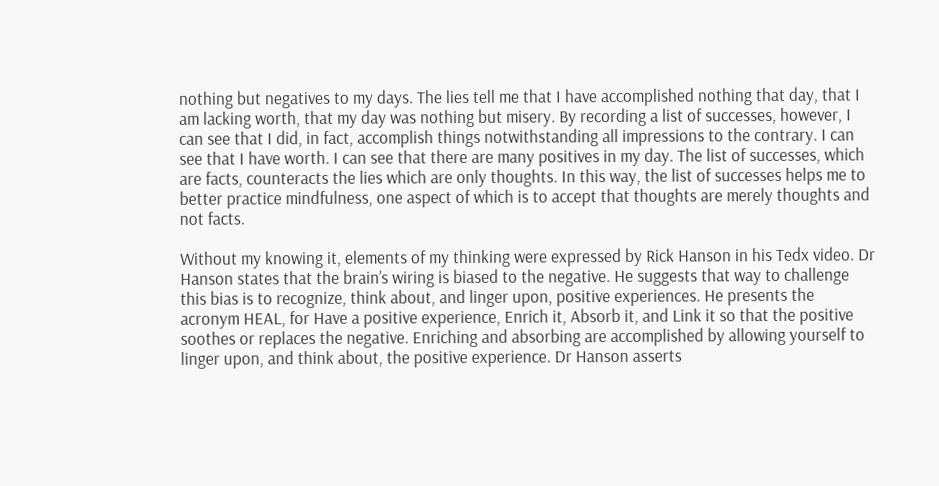nothing but negatives to my days. The lies tell me that I have accomplished nothing that day, that I am lacking worth, that my day was nothing but misery. By recording a list of successes, however, I can see that I did, in fact, accomplish things notwithstanding all impressions to the contrary. I can see that I have worth. I can see that there are many positives in my day. The list of successes, which are facts, counteracts the lies which are only thoughts. In this way, the list of successes helps me to better practice mindfulness, one aspect of which is to accept that thoughts are merely thoughts and not facts.

Without my knowing it, elements of my thinking were expressed by Rick Hanson in his Tedx video. Dr Hanson states that the brain’s wiring is biased to the negative. He suggests that way to challenge this bias is to recognize, think about, and linger upon, positive experiences. He presents the acronym HEAL, for Have a positive experience, Enrich it, Absorb it, and Link it so that the positive soothes or replaces the negative. Enriching and absorbing are accomplished by allowing yourself to linger upon, and think about, the positive experience. Dr Hanson asserts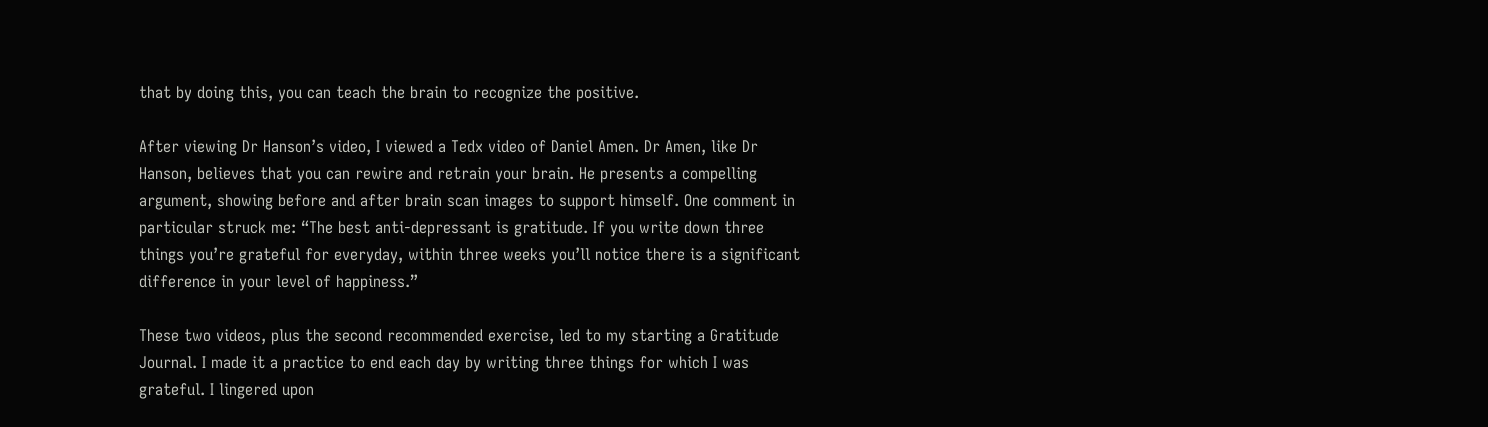that by doing this, you can teach the brain to recognize the positive.

After viewing Dr Hanson’s video, I viewed a Tedx video of Daniel Amen. Dr Amen, like Dr Hanson, believes that you can rewire and retrain your brain. He presents a compelling argument, showing before and after brain scan images to support himself. One comment in particular struck me: “The best anti-depressant is gratitude. If you write down three things you’re grateful for everyday, within three weeks you’ll notice there is a significant difference in your level of happiness.”

These two videos, plus the second recommended exercise, led to my starting a Gratitude Journal. I made it a practice to end each day by writing three things for which I was grateful. I lingered upon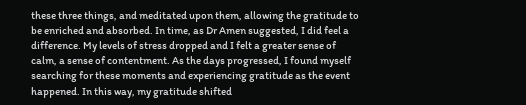these three things, and meditated upon them, allowing the gratitude to be enriched and absorbed. In time, as Dr Amen suggested, I did feel a difference. My levels of stress dropped and I felt a greater sense of calm, a sense of contentment. As the days progressed, I found myself searching for these moments and experiencing gratitude as the event happened. In this way, my gratitude shifted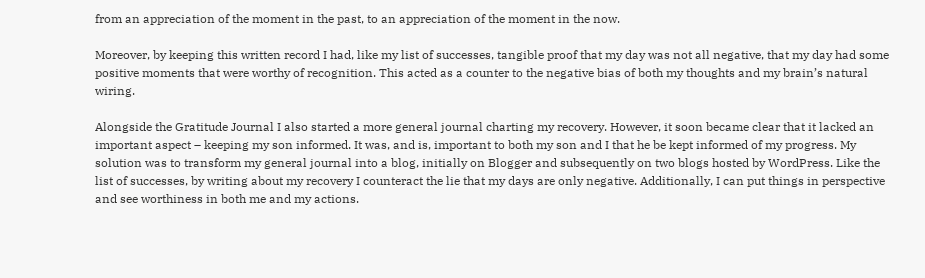from an appreciation of the moment in the past, to an appreciation of the moment in the now.

Moreover, by keeping this written record I had, like my list of successes, tangible proof that my day was not all negative, that my day had some positive moments that were worthy of recognition. This acted as a counter to the negative bias of both my thoughts and my brain’s natural wiring.

Alongside the Gratitude Journal I also started a more general journal charting my recovery. However, it soon became clear that it lacked an important aspect – keeping my son informed. It was, and is, important to both my son and I that he be kept informed of my progress. My solution was to transform my general journal into a blog, initially on Blogger and subsequently on two blogs hosted by WordPress. Like the list of successes, by writing about my recovery I counteract the lie that my days are only negative. Additionally, I can put things in perspective and see worthiness in both me and my actions.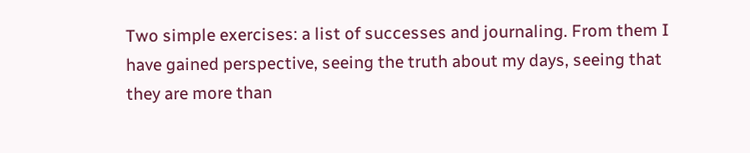Two simple exercises: a list of successes and journaling. From them I have gained perspective, seeing the truth about my days, seeing that they are more than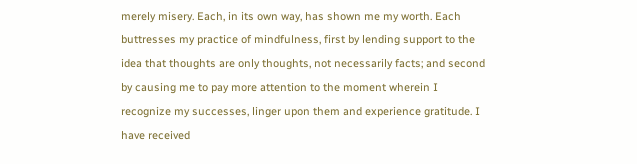merely misery. Each, in its own way, has shown me my worth. Each buttresses my practice of mindfulness, first by lending support to the idea that thoughts are only thoughts, not necessarily facts; and second by causing me to pay more attention to the moment wherein I recognize my successes, linger upon them and experience gratitude. I have received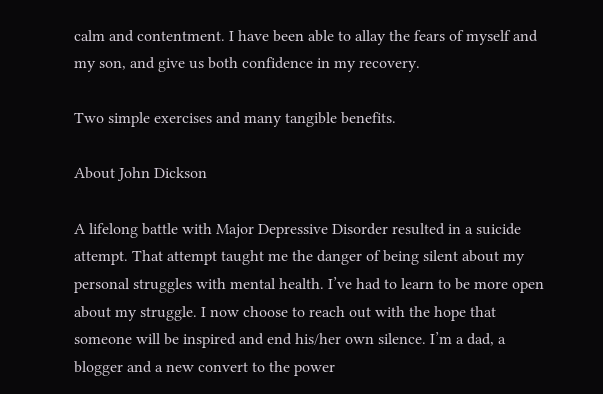calm and contentment. I have been able to allay the fears of myself and my son, and give us both confidence in my recovery.

Two simple exercises and many tangible benefits.

About John Dickson

A lifelong battle with Major Depressive Disorder resulted in a suicide attempt. That attempt taught me the danger of being silent about my personal struggles with mental health. I’ve had to learn to be more open about my struggle. I now choose to reach out with the hope that someone will be inspired and end his/her own silence. I’m a dad, a blogger and a new convert to the power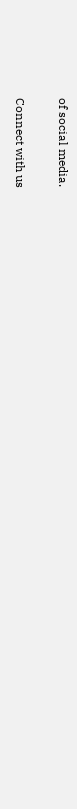of social media.

Connect with us